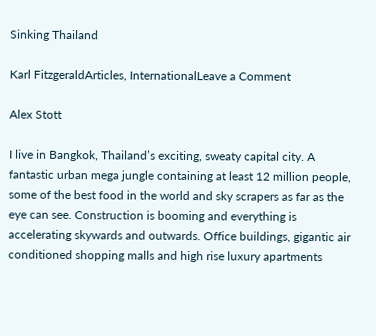Sinking Thailand

Karl FitzgeraldArticles, InternationalLeave a Comment

Alex Stott

I live in Bangkok, Thailand’s exciting, sweaty capital city. A fantastic urban mega jungle containing at least 12 million people, some of the best food in the world and sky scrapers as far as the eye can see. Construction is booming and everything is accelerating skywards and outwards. Office buildings, gigantic air conditioned shopping malls and high rise luxury apartments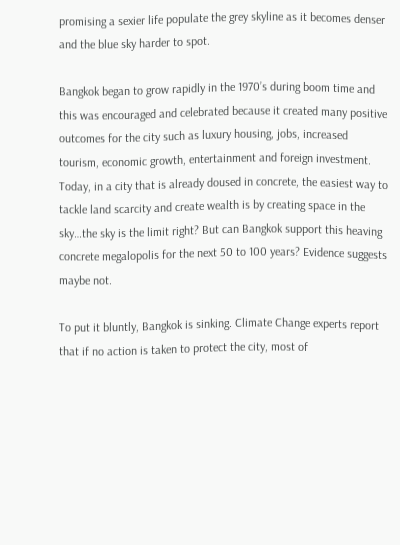promising a sexier life populate the grey skyline as it becomes denser and the blue sky harder to spot.

Bangkok began to grow rapidly in the 1970’s during boom time and this was encouraged and celebrated because it created many positive outcomes for the city such as luxury housing, jobs, increased tourism, economic growth, entertainment and foreign investment. Today, in a city that is already doused in concrete, the easiest way to tackle land scarcity and create wealth is by creating space in the sky…the sky is the limit right? But can Bangkok support this heaving concrete megalopolis for the next 50 to 100 years? Evidence suggests maybe not.

To put it bluntly, Bangkok is sinking. Climate Change experts report that if no action is taken to protect the city, most of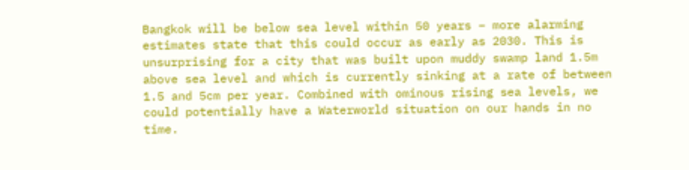Bangkok will be below sea level within 50 years – more alarming estimates state that this could occur as early as 2030. This is unsurprising for a city that was built upon muddy swamp land 1.5m above sea level and which is currently sinking at a rate of between 1.5 and 5cm per year. Combined with ominous rising sea levels, we could potentially have a Waterworld situation on our hands in no time.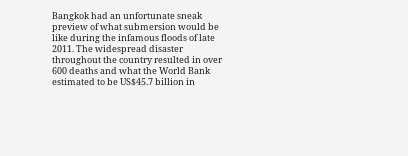Bangkok had an unfortunate sneak preview of what submersion would be like during the infamous floods of late 2011. The widespread disaster throughout the country resulted in over 600 deaths and what the World Bank estimated to be US$45.7 billion in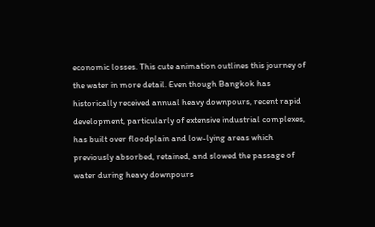economic losses. This cute animation outlines this journey of the water in more detail. Even though Bangkok has historically received annual heavy downpours, recent rapid development, particularly of extensive industrial complexes, has built over floodplain and low-lying areas which previously absorbed, retained, and slowed the passage of water during heavy downpours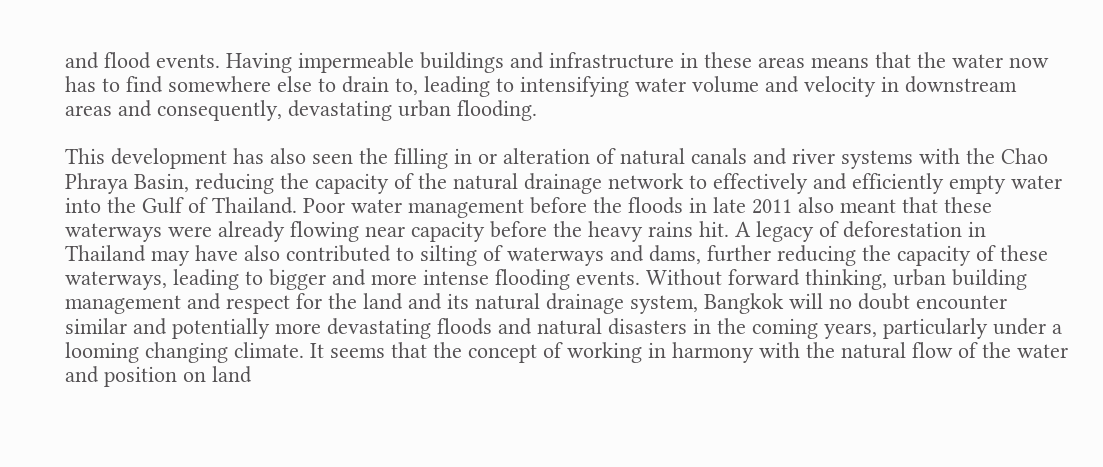and flood events. Having impermeable buildings and infrastructure in these areas means that the water now has to find somewhere else to drain to, leading to intensifying water volume and velocity in downstream areas and consequently, devastating urban flooding.

This development has also seen the filling in or alteration of natural canals and river systems with the Chao Phraya Basin, reducing the capacity of the natural drainage network to effectively and efficiently empty water into the Gulf of Thailand. Poor water management before the floods in late 2011 also meant that these waterways were already flowing near capacity before the heavy rains hit. A legacy of deforestation in Thailand may have also contributed to silting of waterways and dams, further reducing the capacity of these waterways, leading to bigger and more intense flooding events. Without forward thinking, urban building management and respect for the land and its natural drainage system, Bangkok will no doubt encounter similar and potentially more devastating floods and natural disasters in the coming years, particularly under a looming changing climate. It seems that the concept of working in harmony with the natural flow of the water and position on land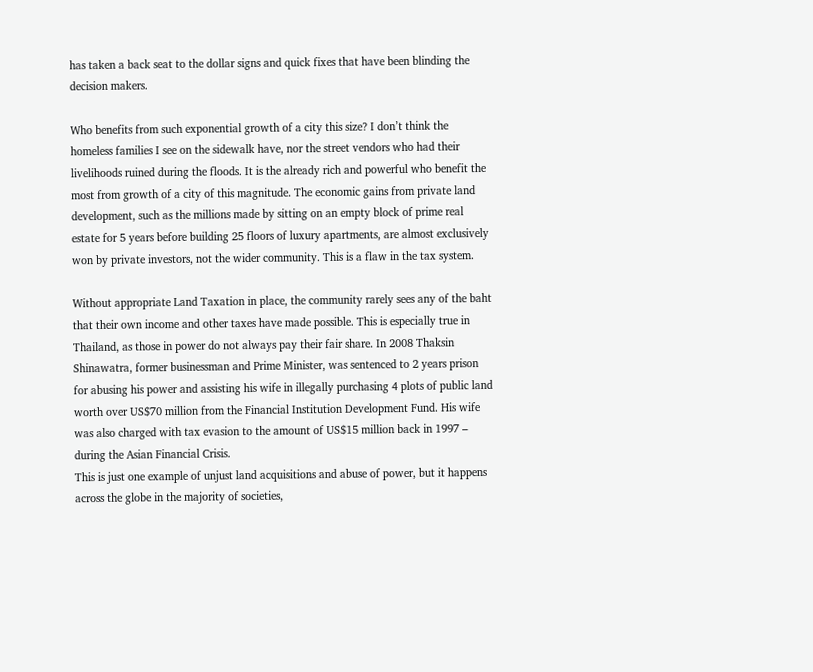has taken a back seat to the dollar signs and quick fixes that have been blinding the decision makers.

Who benefits from such exponential growth of a city this size? I don’t think the homeless families I see on the sidewalk have, nor the street vendors who had their livelihoods ruined during the floods. It is the already rich and powerful who benefit the most from growth of a city of this magnitude. The economic gains from private land development, such as the millions made by sitting on an empty block of prime real estate for 5 years before building 25 floors of luxury apartments, are almost exclusively won by private investors, not the wider community. This is a flaw in the tax system.

Without appropriate Land Taxation in place, the community rarely sees any of the baht that their own income and other taxes have made possible. This is especially true in Thailand, as those in power do not always pay their fair share. In 2008 Thaksin Shinawatra, former businessman and Prime Minister, was sentenced to 2 years prison for abusing his power and assisting his wife in illegally purchasing 4 plots of public land worth over US$70 million from the Financial Institution Development Fund. His wife was also charged with tax evasion to the amount of US$15 million back in 1997 – during the Asian Financial Crisis.
This is just one example of unjust land acquisitions and abuse of power, but it happens across the globe in the majority of societies,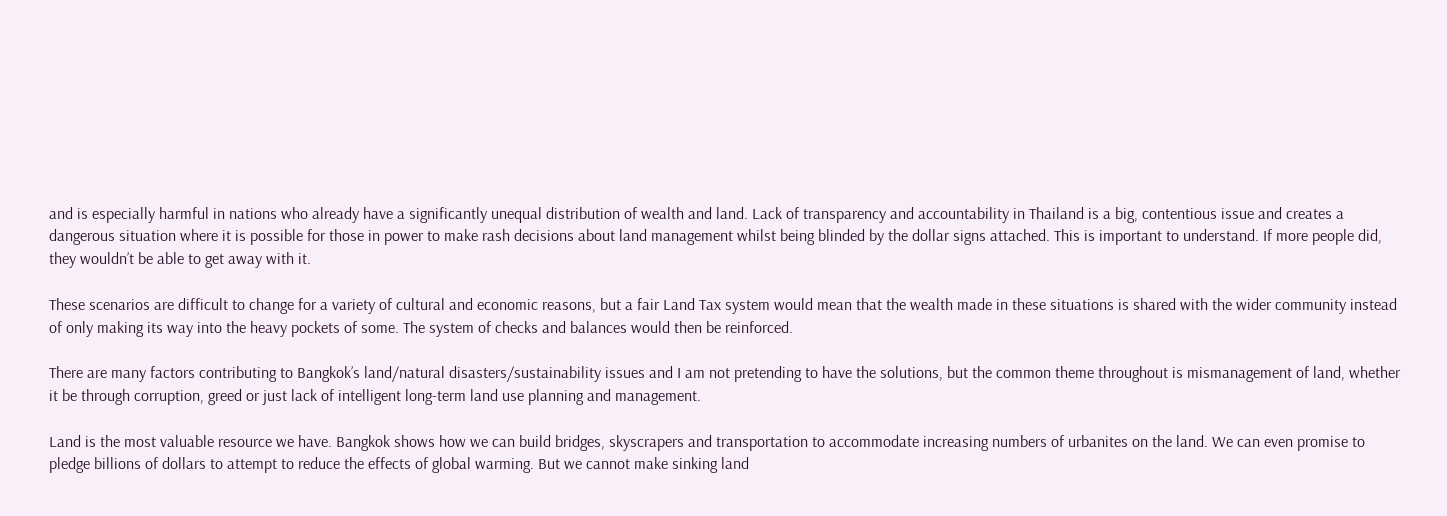and is especially harmful in nations who already have a significantly unequal distribution of wealth and land. Lack of transparency and accountability in Thailand is a big, contentious issue and creates a dangerous situation where it is possible for those in power to make rash decisions about land management whilst being blinded by the dollar signs attached. This is important to understand. If more people did, they wouldn’t be able to get away with it.

These scenarios are difficult to change for a variety of cultural and economic reasons, but a fair Land Tax system would mean that the wealth made in these situations is shared with the wider community instead of only making its way into the heavy pockets of some. The system of checks and balances would then be reinforced.

There are many factors contributing to Bangkok’s land/natural disasters/sustainability issues and I am not pretending to have the solutions, but the common theme throughout is mismanagement of land, whether it be through corruption, greed or just lack of intelligent long-term land use planning and management.

Land is the most valuable resource we have. Bangkok shows how we can build bridges, skyscrapers and transportation to accommodate increasing numbers of urbanites on the land. We can even promise to pledge billions of dollars to attempt to reduce the effects of global warming. But we cannot make sinking land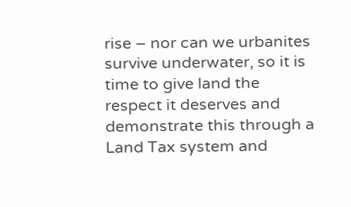rise – nor can we urbanites survive underwater, so it is time to give land the respect it deserves and demonstrate this through a Land Tax system and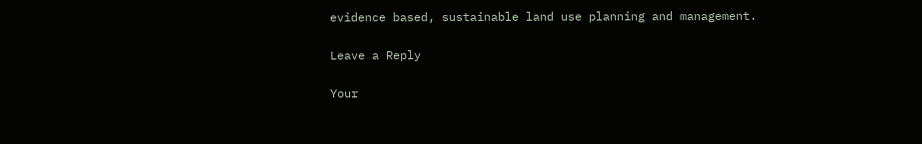evidence based, sustainable land use planning and management.

Leave a Reply

Your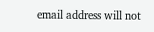email address will not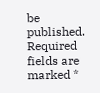be published. Required fields are marked *